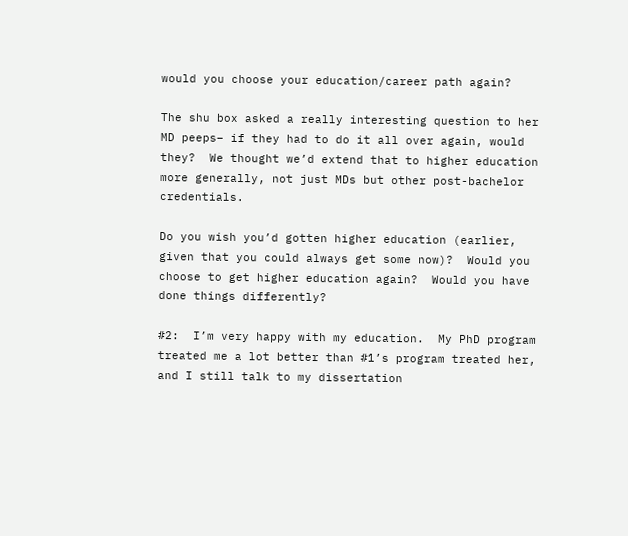would you choose your education/career path again?

The shu box asked a really interesting question to her MD peeps– if they had to do it all over again, would they?  We thought we’d extend that to higher education more generally, not just MDs but other post-bachelor credentials.

Do you wish you’d gotten higher education (earlier, given that you could always get some now)?  Would you choose to get higher education again?  Would you have done things differently?

#2:  I’m very happy with my education.  My PhD program treated me a lot better than #1’s program treated her, and I still talk to my dissertation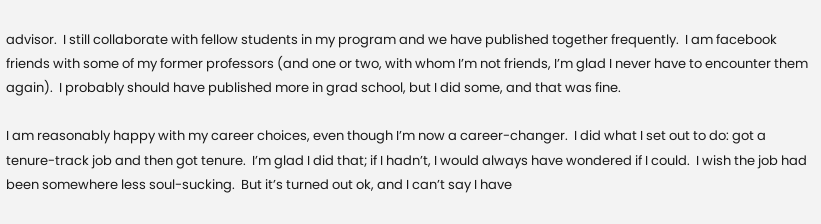advisor.  I still collaborate with fellow students in my program and we have published together frequently.  I am facebook friends with some of my former professors (and one or two, with whom I’m not friends, I’m glad I never have to encounter them again).  I probably should have published more in grad school, but I did some, and that was fine.

I am reasonably happy with my career choices, even though I’m now a career-changer.  I did what I set out to do: got a tenure-track job and then got tenure.  I’m glad I did that; if I hadn’t, I would always have wondered if I could.  I wish the job had been somewhere less soul-sucking.  But it’s turned out ok, and I can’t say I have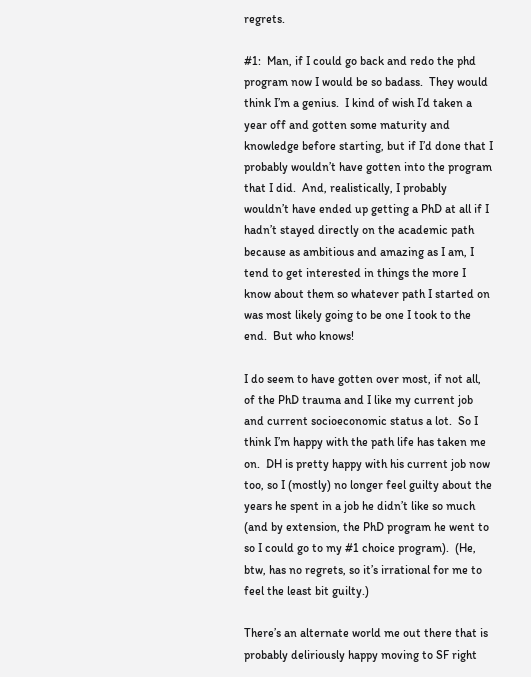regrets.

#1:  Man, if I could go back and redo the phd program now I would be so badass.  They would think I’m a genius.  I kind of wish I’d taken a year off and gotten some maturity and knowledge before starting, but if I’d done that I probably wouldn’t have gotten into the program that I did.  And, realistically, I probably wouldn’t have ended up getting a PhD at all if I hadn’t stayed directly on the academic path because as ambitious and amazing as I am, I tend to get interested in things the more I know about them so whatever path I started on was most likely going to be one I took to the end.  But who knows!

I do seem to have gotten over most, if not all, of the PhD trauma and I like my current job and current socioeconomic status a lot.  So I think I’m happy with the path life has taken me on.  DH is pretty happy with his current job now too, so I (mostly) no longer feel guilty about the years he spent in a job he didn’t like so much (and by extension, the PhD program he went to so I could go to my #1 choice program).  (He, btw, has no regrets, so it’s irrational for me to feel the least bit guilty.)

There’s an alternate world me out there that is probably deliriously happy moving to SF right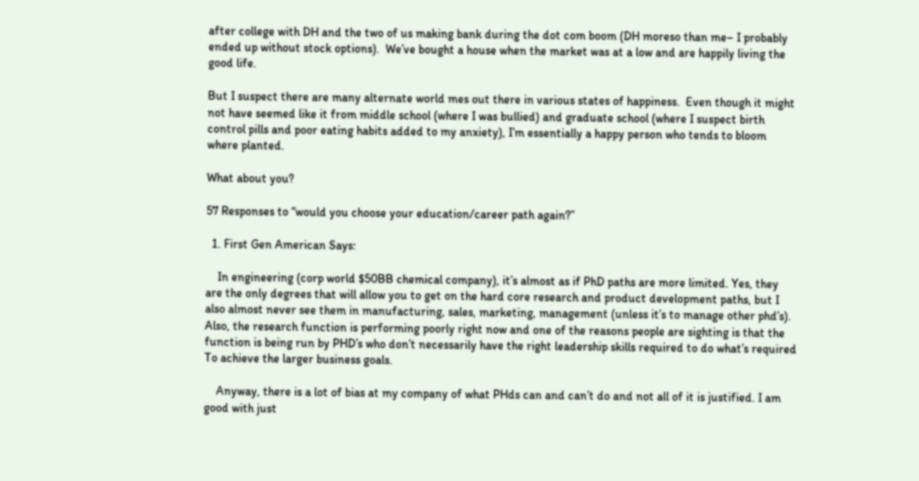after college with DH and the two of us making bank during the dot com boom (DH moreso than me– I probably ended up without stock options).  We’ve bought a house when the market was at a low and are happily living the good life.

But I suspect there are many alternate world mes out there in various states of happiness.  Even though it might not have seemed like it from middle school (where I was bullied) and graduate school (where I suspect birth control pills and poor eating habits added to my anxiety), I’m essentially a happy person who tends to bloom where planted.

What about you?

57 Responses to “would you choose your education/career path again?”

  1. First Gen American Says:

    In engineering (corp world $50BB chemical company), it’s almost as if PhD paths are more limited. Yes, they are the only degrees that will allow you to get on the hard core research and product development paths, but I also almost never see them in manufacturing, sales, marketing, management (unless it’s to manage other phd’s). Also, the research function is performing poorly right now and one of the reasons people are sighting is that the function is being run by PHD’s who don’t necessarily have the right leadership skills required to do what’s required To achieve the larger business goals.

    Anyway, there is a lot of bias at my company of what PHds can and can’t do and not all of it is justified. I am good with just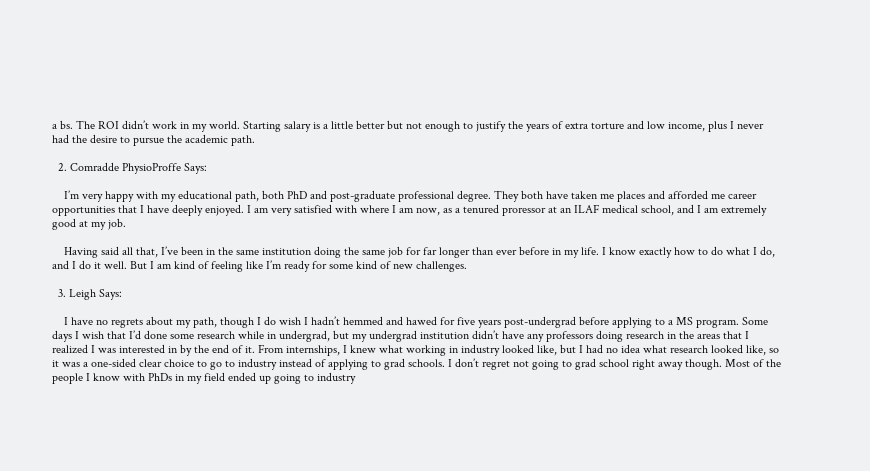a bs. The ROI didn’t work in my world. Starting salary is a little better but not enough to justify the years of extra torture and low income, plus I never had the desire to pursue the academic path.

  2. Comradde PhysioProffe Says:

    I’m very happy with my educational path, both PhD and post-graduate professional degree. They both have taken me places and afforded me career opportunities that I have deeply enjoyed. I am very satisfied with where I am now, as a tenured proressor at an ILAF medical school, and I am extremely good at my job.

    Having said all that, I’ve been in the same institution doing the same job for far longer than ever before in my life. I know exactly how to do what I do, and I do it well. But I am kind of feeling like I’m ready for some kind of new challenges.

  3. Leigh Says:

    I have no regrets about my path, though I do wish I hadn’t hemmed and hawed for five years post-undergrad before applying to a MS program. Some days I wish that I’d done some research while in undergrad, but my undergrad institution didn’t have any professors doing research in the areas that I realized I was interested in by the end of it. From internships, I knew what working in industry looked like, but I had no idea what research looked like, so it was a one-sided clear choice to go to industry instead of applying to grad schools. I don’t regret not going to grad school right away though. Most of the people I know with PhDs in my field ended up going to industry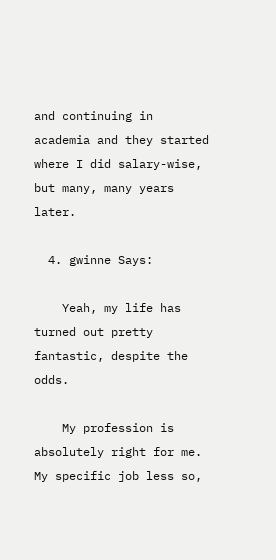and continuing in academia and they started where I did salary-wise, but many, many years later.

  4. gwinne Says:

    Yeah, my life has turned out pretty fantastic, despite the odds.

    My profession is absolutely right for me. My specific job less so,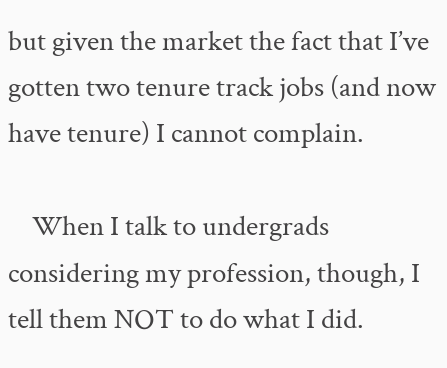but given the market the fact that I’ve gotten two tenure track jobs (and now have tenure) I cannot complain.

    When I talk to undergrads considering my profession, though, I tell them NOT to do what I did.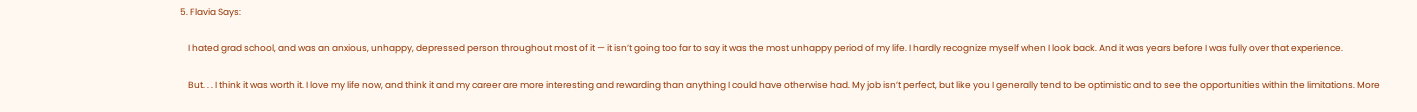5. Flavia Says:

    I hated grad school, and was an anxious, unhappy, depressed person throughout most of it — it isn’t going too far to say it was the most unhappy period of my life. I hardly recognize myself when I look back. And it was years before I was fully over that experience.

    But. . . I think it was worth it. I love my life now, and think it and my career are more interesting and rewarding than anything I could have otherwise had. My job isn’t perfect, but like you I generally tend to be optimistic and to see the opportunities within the limitations. More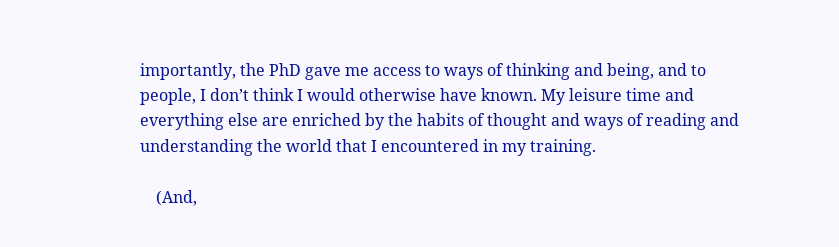importantly, the PhD gave me access to ways of thinking and being, and to people, I don’t think I would otherwise have known. My leisure time and everything else are enriched by the habits of thought and ways of reading and understanding the world that I encountered in my training.

    (And,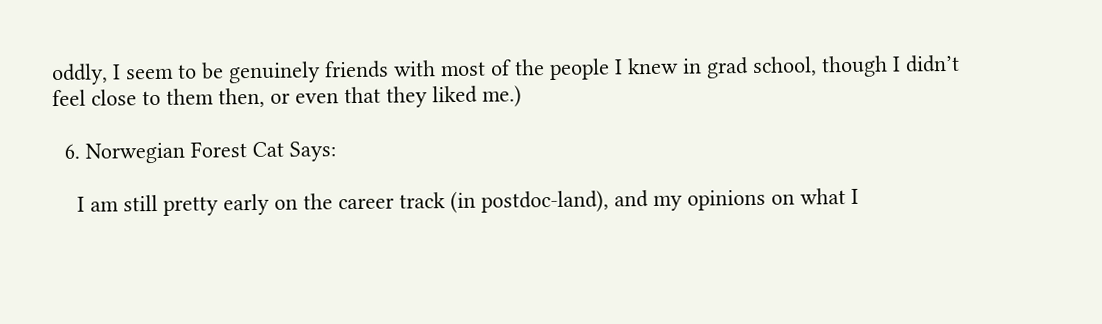oddly, I seem to be genuinely friends with most of the people I knew in grad school, though I didn’t feel close to them then, or even that they liked me.)

  6. Norwegian Forest Cat Says:

    I am still pretty early on the career track (in postdoc-land), and my opinions on what I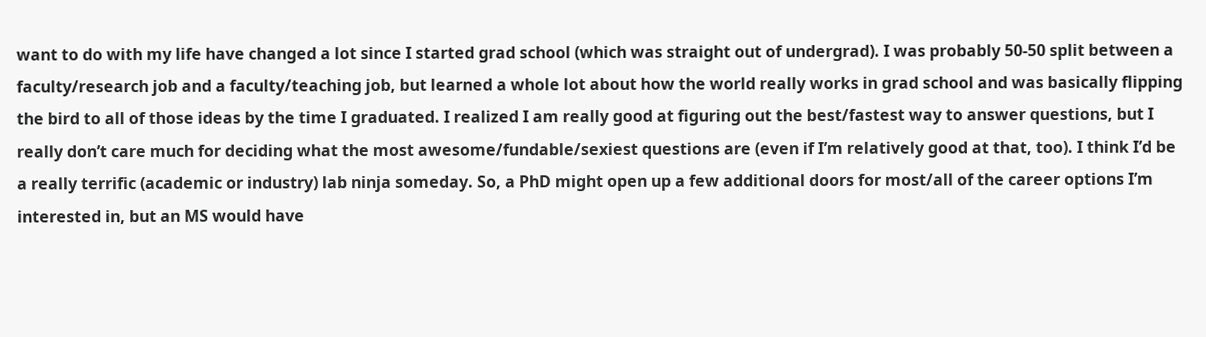want to do with my life have changed a lot since I started grad school (which was straight out of undergrad). I was probably 50-50 split between a faculty/research job and a faculty/teaching job, but learned a whole lot about how the world really works in grad school and was basically flipping the bird to all of those ideas by the time I graduated. I realized I am really good at figuring out the best/fastest way to answer questions, but I really don’t care much for deciding what the most awesome/fundable/sexiest questions are (even if I’m relatively good at that, too). I think I’d be a really terrific (academic or industry) lab ninja someday. So, a PhD might open up a few additional doors for most/all of the career options I’m interested in, but an MS would have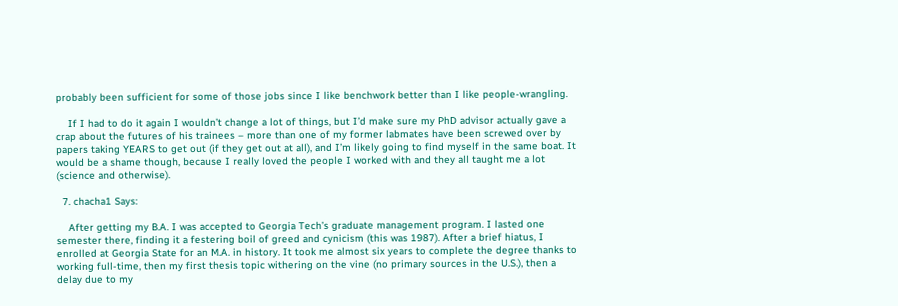probably been sufficient for some of those jobs since I like benchwork better than I like people-wrangling.

    If I had to do it again I wouldn’t change a lot of things, but I’d make sure my PhD advisor actually gave a crap about the futures of his trainees – more than one of my former labmates have been screwed over by papers taking YEARS to get out (if they get out at all), and I’m likely going to find myself in the same boat. It would be a shame though, because I really loved the people I worked with and they all taught me a lot (science and otherwise).

  7. chacha1 Says:

    After getting my B.A. I was accepted to Georgia Tech’s graduate management program. I lasted one semester there, finding it a festering boil of greed and cynicism (this was 1987). After a brief hiatus, I enrolled at Georgia State for an M.A. in history. It took me almost six years to complete the degree thanks to working full-time, then my first thesis topic withering on the vine (no primary sources in the U.S.), then a delay due to my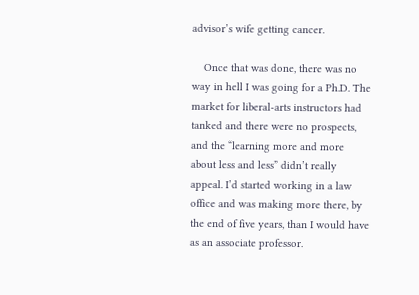advisor’s wife getting cancer.

    Once that was done, there was no way in hell I was going for a Ph.D. The market for liberal-arts instructors had tanked and there were no prospects, and the “learning more and more about less and less” didn’t really appeal. I’d started working in a law office and was making more there, by the end of five years, than I would have as an associate professor.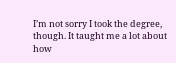I’m not sorry I took the degree, though. It taught me a lot about how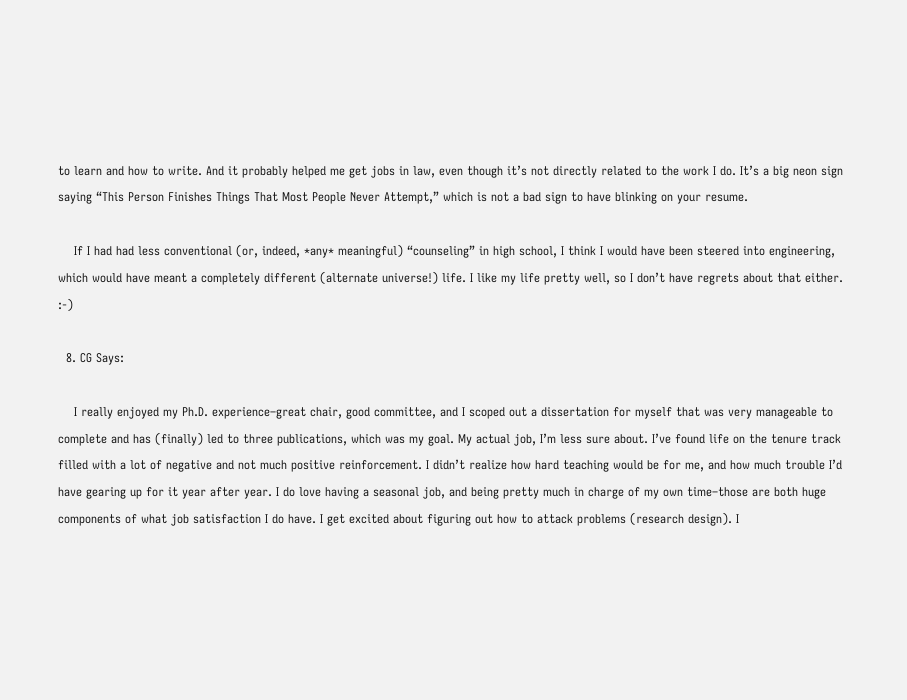to learn and how to write. And it probably helped me get jobs in law, even though it’s not directly related to the work I do. It’s a big neon sign saying “This Person Finishes Things That Most People Never Attempt,” which is not a bad sign to have blinking on your resume.

    If I had had less conventional (or, indeed, *any* meaningful) “counseling” in high school, I think I would have been steered into engineering, which would have meant a completely different (alternate universe!) life. I like my life pretty well, so I don’t have regrets about that either. :-)

  8. CG Says:

    I really enjoyed my Ph.D. experience–great chair, good committee, and I scoped out a dissertation for myself that was very manageable to complete and has (finally) led to three publications, which was my goal. My actual job, I’m less sure about. I’ve found life on the tenure track filled with a lot of negative and not much positive reinforcement. I didn’t realize how hard teaching would be for me, and how much trouble I’d have gearing up for it year after year. I do love having a seasonal job, and being pretty much in charge of my own time–those are both huge components of what job satisfaction I do have. I get excited about figuring out how to attack problems (research design). I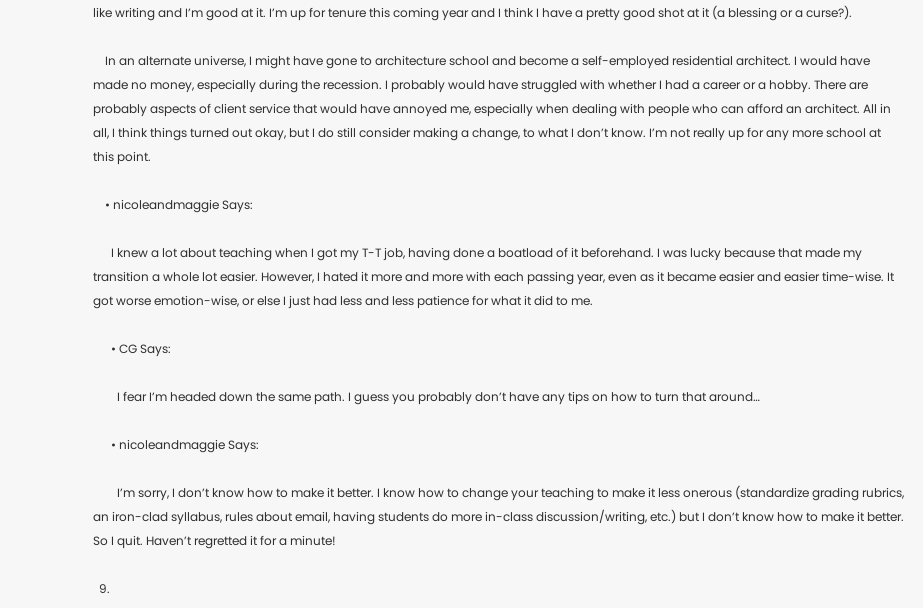like writing and I’m good at it. I’m up for tenure this coming year and I think I have a pretty good shot at it (a blessing or a curse?).

    In an alternate universe, I might have gone to architecture school and become a self-employed residential architect. I would have made no money, especially during the recession. I probably would have struggled with whether I had a career or a hobby. There are probably aspects of client service that would have annoyed me, especially when dealing with people who can afford an architect. All in all, I think things turned out okay, but I do still consider making a change, to what I don’t know. I’m not really up for any more school at this point.

    • nicoleandmaggie Says:

      I knew a lot about teaching when I got my T-T job, having done a boatload of it beforehand. I was lucky because that made my transition a whole lot easier. However, I hated it more and more with each passing year, even as it became easier and easier time-wise. It got worse emotion-wise, or else I just had less and less patience for what it did to me.

      • CG Says:

        I fear I’m headed down the same path. I guess you probably don’t have any tips on how to turn that around…

      • nicoleandmaggie Says:

        I’m sorry, I don’t know how to make it better. I know how to change your teaching to make it less onerous (standardize grading rubrics, an iron-clad syllabus, rules about email, having students do more in-class discussion/writing, etc.) but I don’t know how to make it better. So I quit. Haven’t regretted it for a minute!

  9.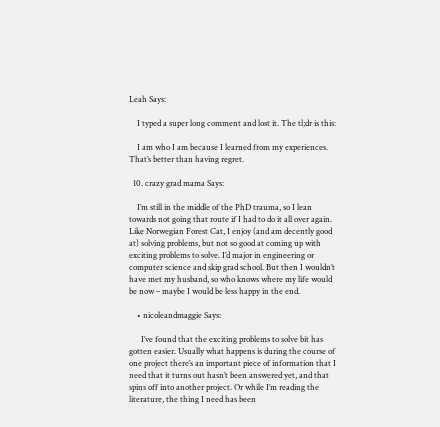Leah Says:

    I typed a super long comment and lost it. The tl;dr is this:

    I am who I am because I learned from my experiences. That’s better than having regret.

  10. crazy grad mama Says:

    I’m still in the middle of the PhD trauma, so I lean towards not going that route if I had to do it all over again. Like Norwegian Forest Cat, I enjoy (and am decently good at) solving problems, but not so good at coming up with exciting problems to solve. I’d major in engineering or computer science and skip grad school. But then I wouldn’t have met my husband, so who knows where my life would be now – maybe I would be less happy in the end.

    • nicoleandmaggie Says:

      I’ve found that the exciting problems to solve bit has gotten easier. Usually what happens is during the course of one project there’s an important piece of information that I need that it turns out hasn’t been answered yet, and that spins off into another project. Or while I’m reading the literature, the thing I need has been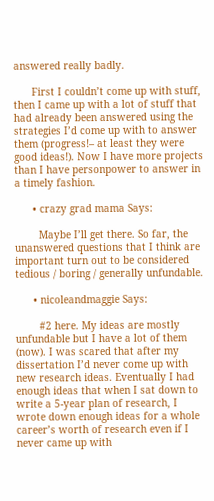answered really badly.

      First I couldn’t come up with stuff, then I came up with a lot of stuff that had already been answered using the strategies I’d come up with to answer them (progress!– at least they were good ideas!). Now I have more projects than I have personpower to answer in a timely fashion.

      • crazy grad mama Says:

        Maybe I’ll get there. So far, the unanswered questions that I think are important turn out to be considered tedious / boring / generally unfundable.

      • nicoleandmaggie Says:

        #2 here. My ideas are mostly unfundable but I have a lot of them (now). I was scared that after my dissertation I’d never come up with new research ideas. Eventually I had enough ideas that when I sat down to write a 5-year plan of research, I wrote down enough ideas for a whole career’s worth of research even if I never came up with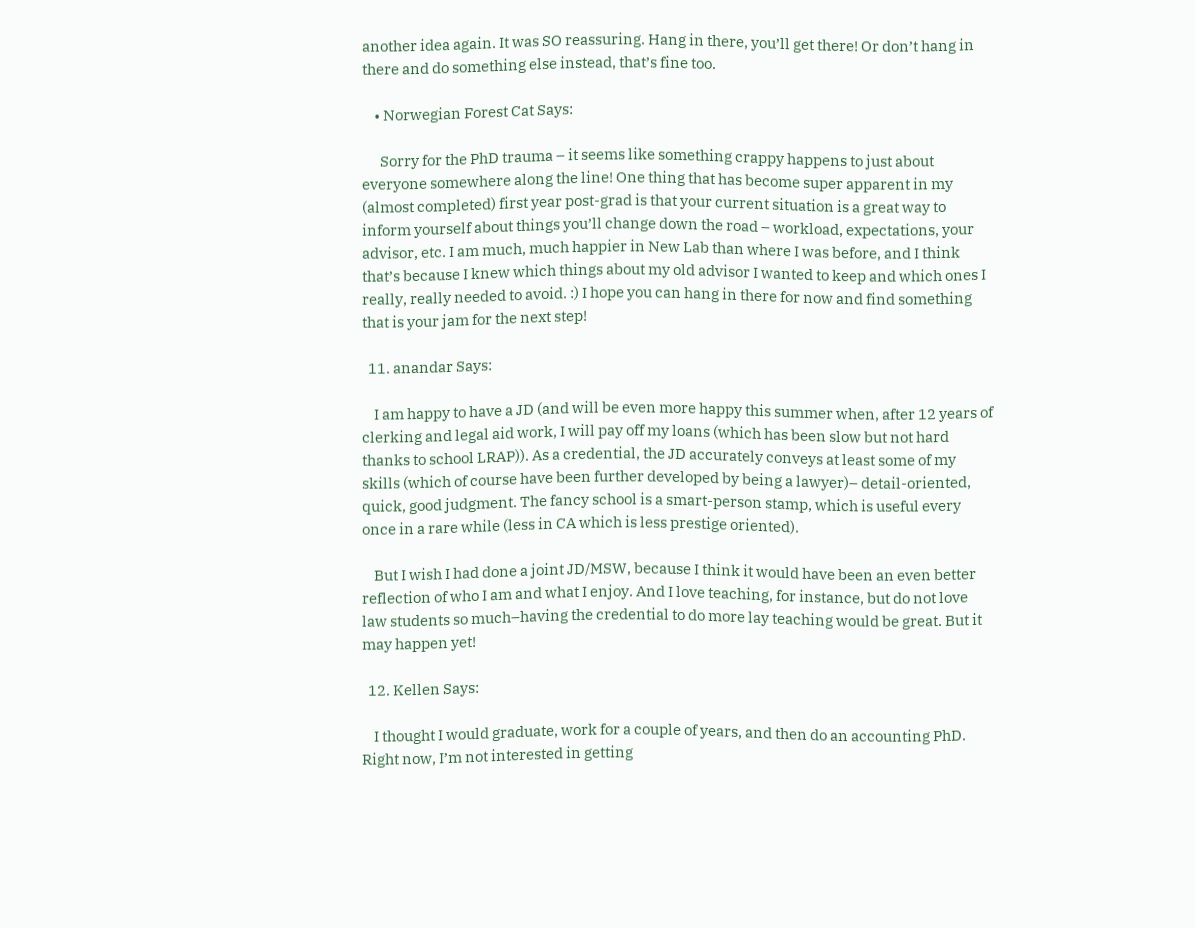another idea again. It was SO reassuring. Hang in there, you’ll get there! Or don’t hang in there and do something else instead, that’s fine too.

    • Norwegian Forest Cat Says:

      Sorry for the PhD trauma – it seems like something crappy happens to just about everyone somewhere along the line! One thing that has become super apparent in my (almost completed) first year post-grad is that your current situation is a great way to inform yourself about things you’ll change down the road – workload, expectations, your advisor, etc. I am much, much happier in New Lab than where I was before, and I think that’s because I knew which things about my old advisor I wanted to keep and which ones I really, really needed to avoid. :) I hope you can hang in there for now and find something that is your jam for the next step!

  11. anandar Says:

    I am happy to have a JD (and will be even more happy this summer when, after 12 years of clerking and legal aid work, I will pay off my loans (which has been slow but not hard thanks to school LRAP)). As a credential, the JD accurately conveys at least some of my skills (which of course have been further developed by being a lawyer)– detail-oriented, quick, good judgment. The fancy school is a smart-person stamp, which is useful every once in a rare while (less in CA which is less prestige oriented).

    But I wish I had done a joint JD/MSW, because I think it would have been an even better reflection of who I am and what I enjoy. And I love teaching, for instance, but do not love law students so much–having the credential to do more lay teaching would be great. But it may happen yet!

  12. Kellen Says:

    I thought I would graduate, work for a couple of years, and then do an accounting PhD. Right now, I’m not interested in getting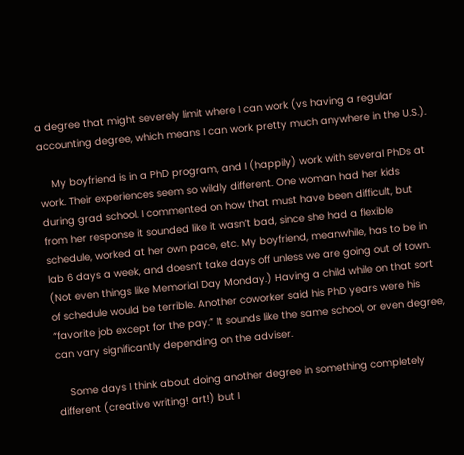a degree that might severely limit where I can work (vs having a regular accounting degree, which means I can work pretty much anywhere in the U.S.).

    My boyfriend is in a PhD program, and I (happily) work with several PhDs at work. Their experiences seem so wildly different. One woman had her kids during grad school. I commented on how that must have been difficult, but from her response it sounded like it wasn’t bad, since she had a flexible schedule, worked at her own pace, etc. My boyfriend, meanwhile, has to be in lab 6 days a week, and doesn’t take days off unless we are going out of town. (Not even things like Memorial Day Monday.) Having a child while on that sort of schedule would be terrible. Another coworker said his PhD years were his “favorite job except for the pay.” It sounds like the same school, or even degree, can vary significantly depending on the adviser.

    Some days I think about doing another degree in something completely different (creative writing! art!) but I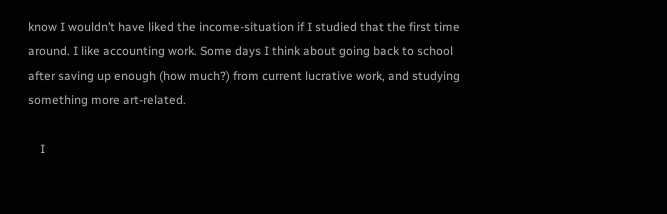know I wouldn’t have liked the income-situation if I studied that the first time around. I like accounting work. Some days I think about going back to school after saving up enough (how much?) from current lucrative work, and studying something more art-related.

    I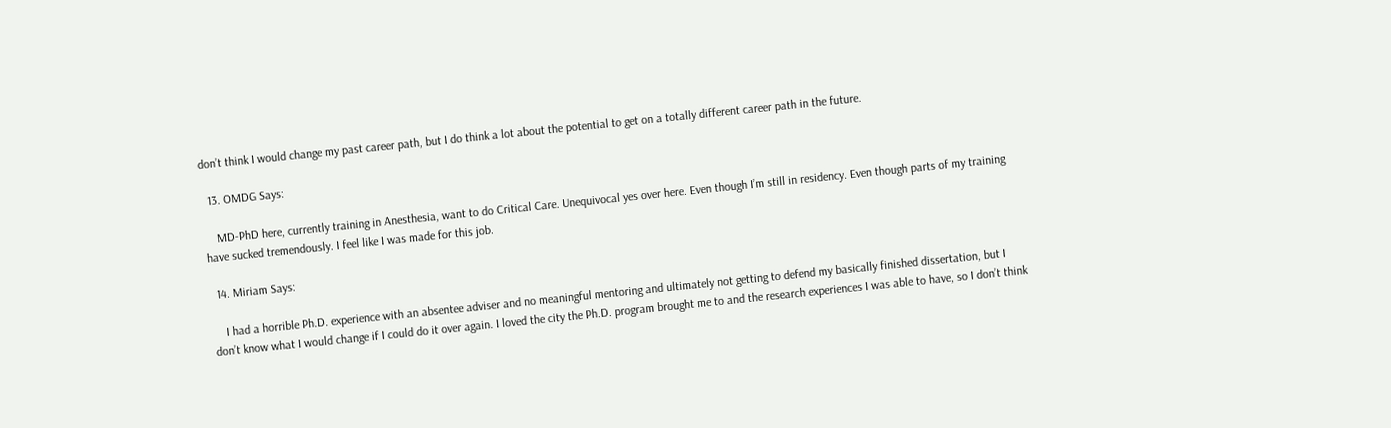don’t think I would change my past career path, but I do think a lot about the potential to get on a totally different career path in the future.

  13. OMDG Says:

    MD-PhD here, currently training in Anesthesia, want to do Critical Care. Unequivocal yes over here. Even though I’m still in residency. Even though parts of my training have sucked tremendously. I feel like I was made for this job.

  14. Miriam Says:

    I had a horrible Ph.D. experience with an absentee adviser and no meaningful mentoring and ultimately not getting to defend my basically finished dissertation, but I don’t know what I would change if I could do it over again. I loved the city the Ph.D. program brought me to and the research experiences I was able to have, so I don’t think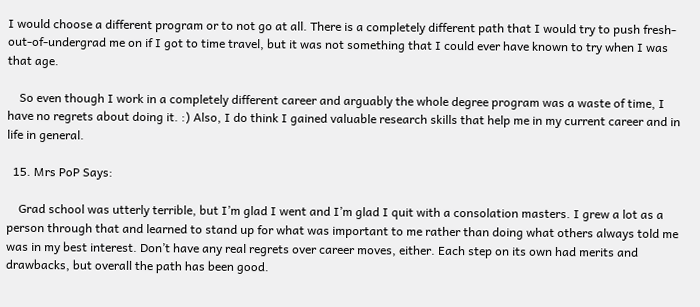I would choose a different program or to not go at all. There is a completely different path that I would try to push fresh-out-of-undergrad me on if I got to time travel, but it was not something that I could ever have known to try when I was that age.

    So even though I work in a completely different career and arguably the whole degree program was a waste of time, I have no regrets about doing it. :) Also, I do think I gained valuable research skills that help me in my current career and in life in general.

  15. Mrs PoP Says:

    Grad school was utterly terrible, but I’m glad I went and I’m glad I quit with a consolation masters. I grew a lot as a person through that and learned to stand up for what was important to me rather than doing what others always told me was in my best interest. Don’t have any real regrets over career moves, either. Each step on its own had merits and drawbacks, but overall the path has been good.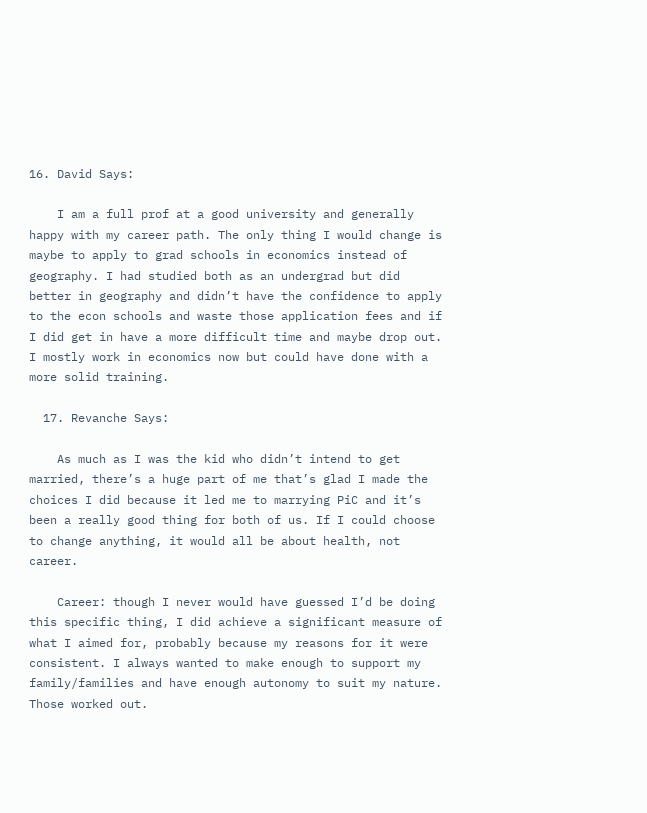16. David Says:

    I am a full prof at a good university and generally happy with my career path. The only thing I would change is maybe to apply to grad schools in economics instead of geography. I had studied both as an undergrad but did better in geography and didn’t have the confidence to apply to the econ schools and waste those application fees and if I did get in have a more difficult time and maybe drop out. I mostly work in economics now but could have done with a more solid training.

  17. Revanche Says:

    As much as I was the kid who didn’t intend to get married, there’s a huge part of me that’s glad I made the choices I did because it led me to marrying PiC and it’s been a really good thing for both of us. If I could choose to change anything, it would all be about health, not career.

    Career: though I never would have guessed I’d be doing this specific thing, I did achieve a significant measure of what I aimed for, probably because my reasons for it were consistent. I always wanted to make enough to support my family/families and have enough autonomy to suit my nature. Those worked out.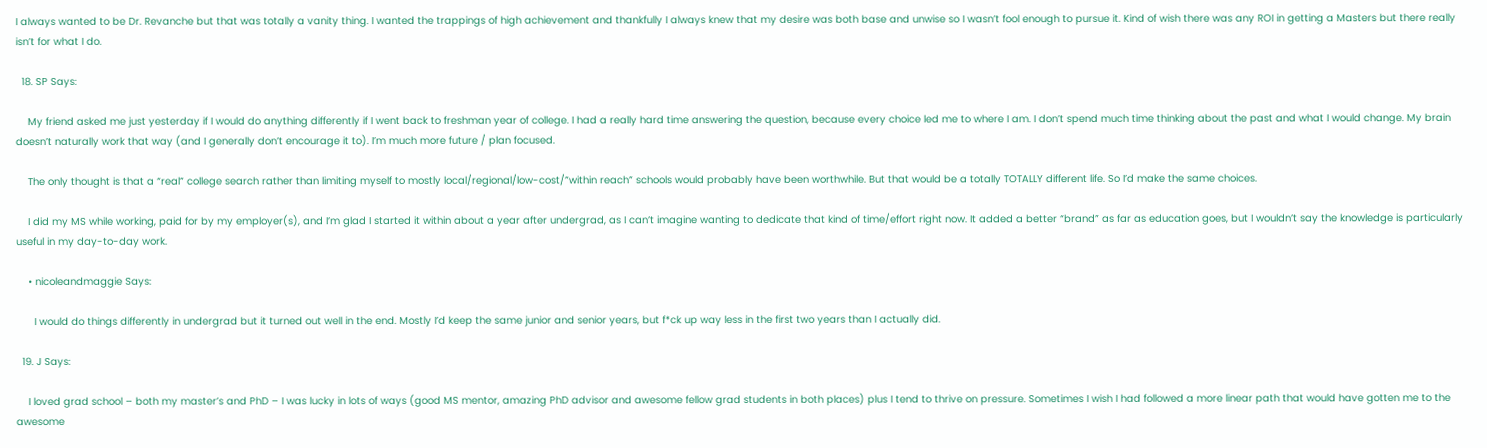I always wanted to be Dr. Revanche but that was totally a vanity thing. I wanted the trappings of high achievement and thankfully I always knew that my desire was both base and unwise so I wasn’t fool enough to pursue it. Kind of wish there was any ROI in getting a Masters but there really isn’t for what I do.

  18. SP Says:

    My friend asked me just yesterday if I would do anything differently if I went back to freshman year of college. I had a really hard time answering the question, because every choice led me to where I am. I don’t spend much time thinking about the past and what I would change. My brain doesn’t naturally work that way (and I generally don’t encourage it to). I’m much more future / plan focused.

    The only thought is that a “real” college search rather than limiting myself to mostly local/regional/low-cost/”within reach” schools would probably have been worthwhile. But that would be a totally TOTALLY different life. So I’d make the same choices.

    I did my MS while working, paid for by my employer(s), and I’m glad I started it within about a year after undergrad, as I can’t imagine wanting to dedicate that kind of time/effort right now. It added a better “brand” as far as education goes, but I wouldn’t say the knowledge is particularly useful in my day-to-day work.

    • nicoleandmaggie Says:

      I would do things differently in undergrad but it turned out well in the end. Mostly I’d keep the same junior and senior years, but f*ck up way less in the first two years than I actually did.

  19. J Says:

    I loved grad school – both my master’s and PhD – I was lucky in lots of ways (good MS mentor, amazing PhD advisor and awesome fellow grad students in both places) plus I tend to thrive on pressure. Sometimes I wish I had followed a more linear path that would have gotten me to the awesome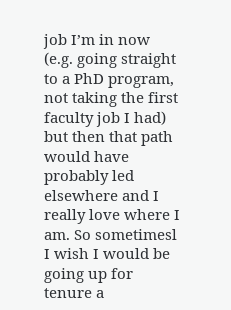job I’m in now (e.g. going straight to a PhD program, not taking the first faculty job I had) but then that path would have probably led elsewhere and I really love where I am. So sometimesl I wish I would be going up for tenure a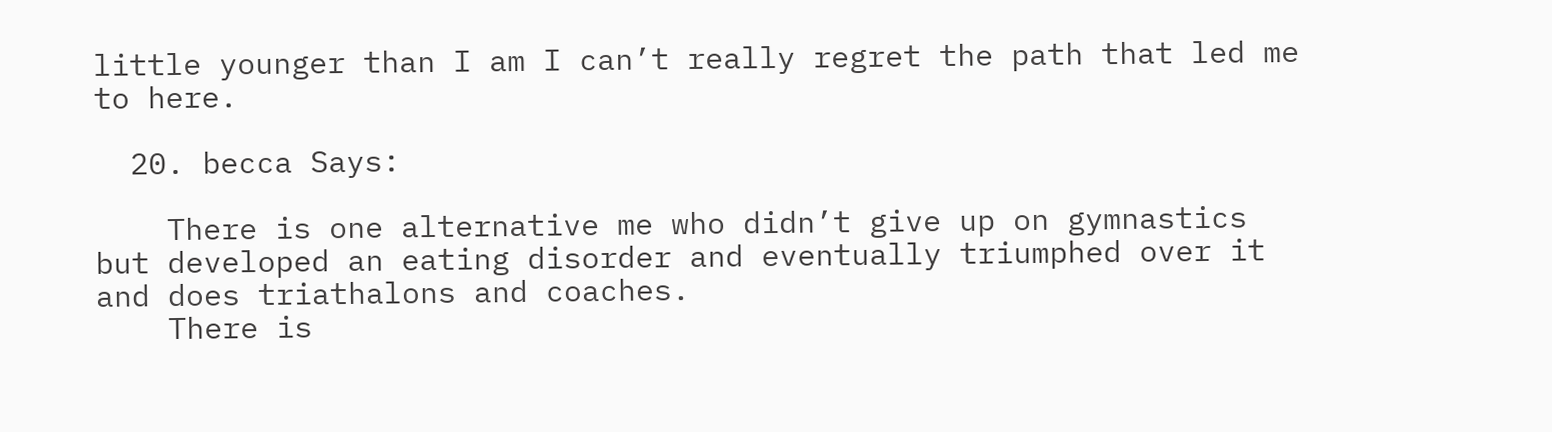little younger than I am I can’t really regret the path that led me to here.

  20. becca Says:

    There is one alternative me who didn’t give up on gymnastics but developed an eating disorder and eventually triumphed over it and does triathalons and coaches.
    There is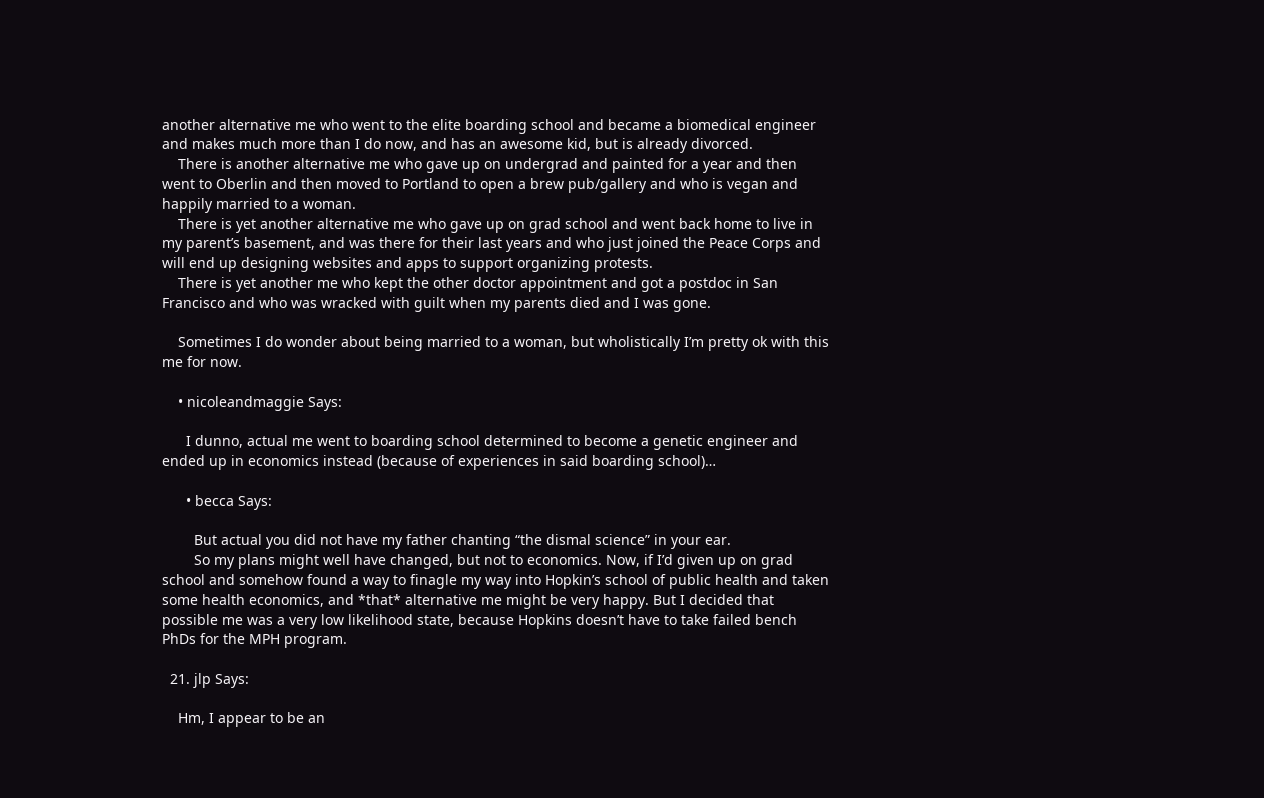another alternative me who went to the elite boarding school and became a biomedical engineer and makes much more than I do now, and has an awesome kid, but is already divorced.
    There is another alternative me who gave up on undergrad and painted for a year and then went to Oberlin and then moved to Portland to open a brew pub/gallery and who is vegan and happily married to a woman.
    There is yet another alternative me who gave up on grad school and went back home to live in my parent’s basement, and was there for their last years and who just joined the Peace Corps and will end up designing websites and apps to support organizing protests.
    There is yet another me who kept the other doctor appointment and got a postdoc in San Francisco and who was wracked with guilt when my parents died and I was gone.

    Sometimes I do wonder about being married to a woman, but wholistically I’m pretty ok with this me for now.

    • nicoleandmaggie Says:

      I dunno, actual me went to boarding school determined to become a genetic engineer and ended up in economics instead (because of experiences in said boarding school)…

      • becca Says:

        But actual you did not have my father chanting “the dismal science” in your ear.
        So my plans might well have changed, but not to economics. Now, if I’d given up on grad school and somehow found a way to finagle my way into Hopkin’s school of public health and taken some health economics, and *that* alternative me might be very happy. But I decided that possible me was a very low likelihood state, because Hopkins doesn’t have to take failed bench PhDs for the MPH program.

  21. jlp Says:

    Hm, I appear to be an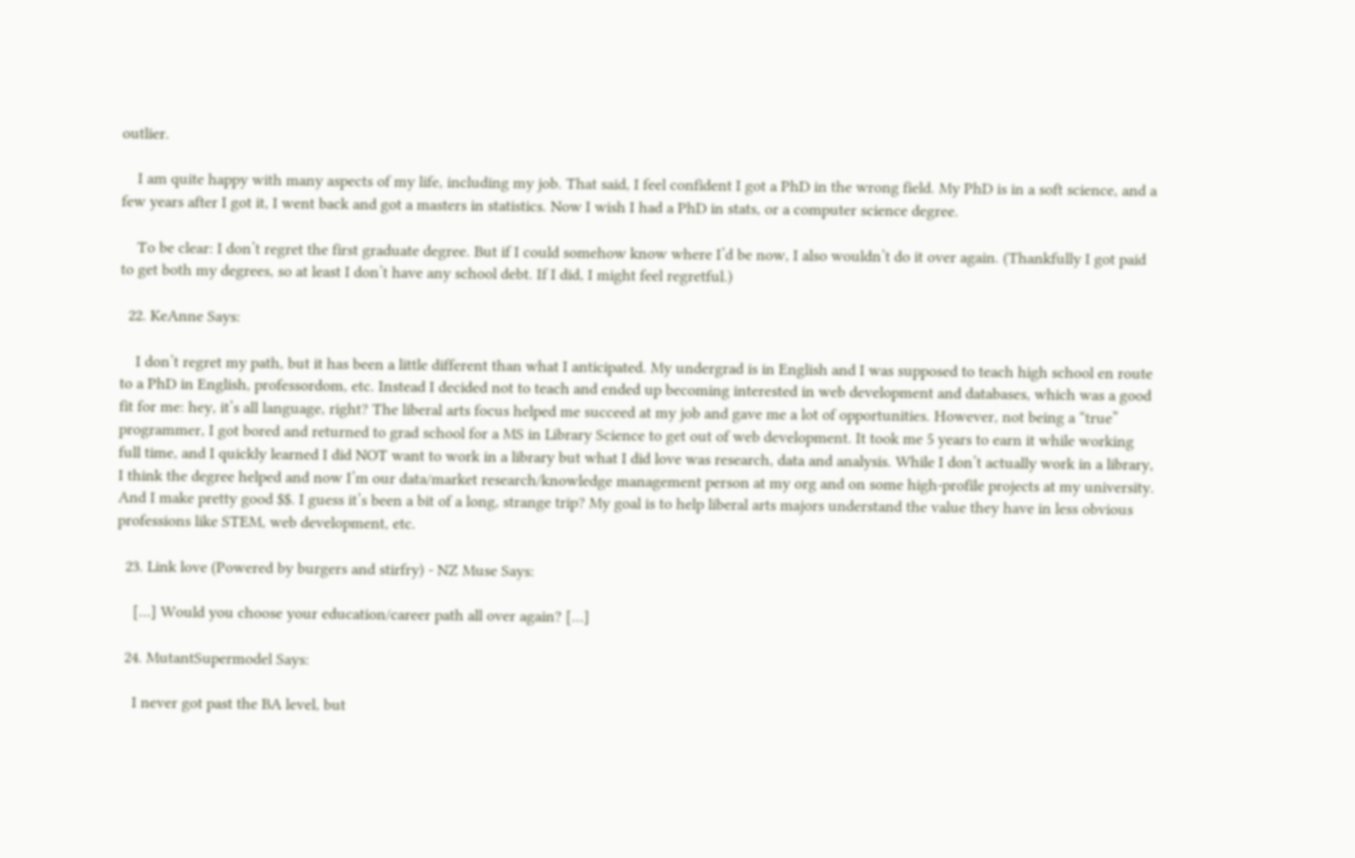outlier.

    I am quite happy with many aspects of my life, including my job. That said, I feel confident I got a PhD in the wrong field. My PhD is in a soft science, and a few years after I got it, I went back and got a masters in statistics. Now I wish I had a PhD in stats, or a computer science degree.

    To be clear: I don’t regret the first graduate degree. But if I could somehow know where I’d be now, I also wouldn’t do it over again. (Thankfully I got paid to get both my degrees, so at least I don’t have any school debt. If I did, I might feel regretful.)

  22. KeAnne Says:

    I don’t regret my path, but it has been a little different than what I anticipated. My undergrad is in English and I was supposed to teach high school en route to a PhD in English, professordom, etc. Instead I decided not to teach and ended up becoming interested in web development and databases, which was a good fit for me: hey, it’s all language, right? The liberal arts focus helped me succeed at my job and gave me a lot of opportunities. However, not being a “true” programmer, I got bored and returned to grad school for a MS in Library Science to get out of web development. It took me 5 years to earn it while working full time, and I quickly learned I did NOT want to work in a library but what I did love was research, data and analysis. While I don’t actually work in a library, I think the degree helped and now I’m our data/market research/knowledge management person at my org and on some high-profile projects at my university. And I make pretty good $$. I guess it’s been a bit of a long, strange trip? My goal is to help liberal arts majors understand the value they have in less obvious professions like STEM, web development, etc.

  23. Link love (Powered by burgers and stirfry) - NZ Muse Says:

    […] Would you choose your education/career path all over again? […]

  24. MutantSupermodel Says:

    I never got past the BA level, but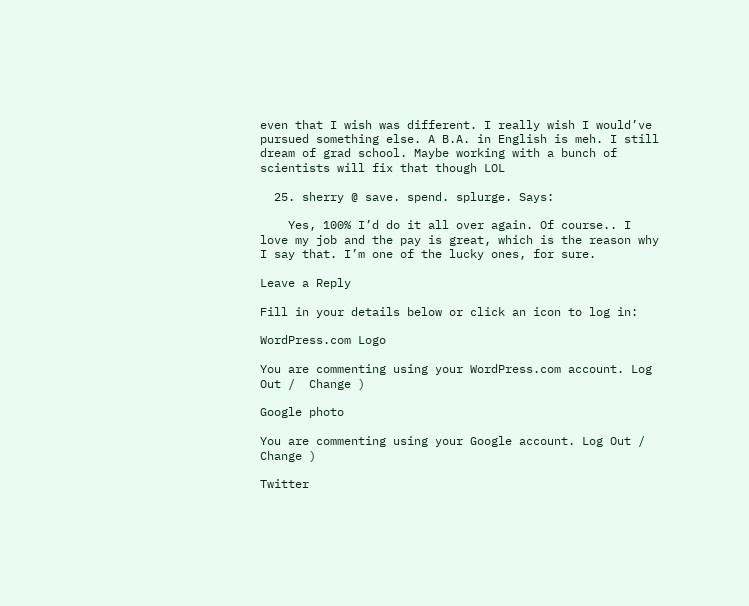even that I wish was different. I really wish I would’ve pursued something else. A B.A. in English is meh. I still dream of grad school. Maybe working with a bunch of scientists will fix that though LOL

  25. sherry @ save. spend. splurge. Says:

    Yes, 100% I’d do it all over again. Of course.. I love my job and the pay is great, which is the reason why I say that. I’m one of the lucky ones, for sure.

Leave a Reply

Fill in your details below or click an icon to log in:

WordPress.com Logo

You are commenting using your WordPress.com account. Log Out /  Change )

Google photo

You are commenting using your Google account. Log Out /  Change )

Twitter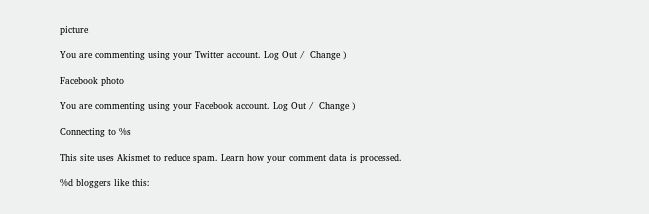picture

You are commenting using your Twitter account. Log Out /  Change )

Facebook photo

You are commenting using your Facebook account. Log Out /  Change )

Connecting to %s

This site uses Akismet to reduce spam. Learn how your comment data is processed.

%d bloggers like this: